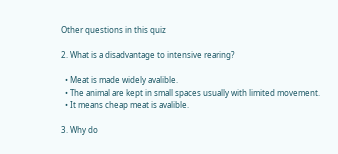Other questions in this quiz

2. What is a disadvantage to intensive rearing?

  • Meat is made widely avalible.
  • The animal are kept in small spaces usually with limited movement.
  • It means cheap meat is avalible.

3. Why do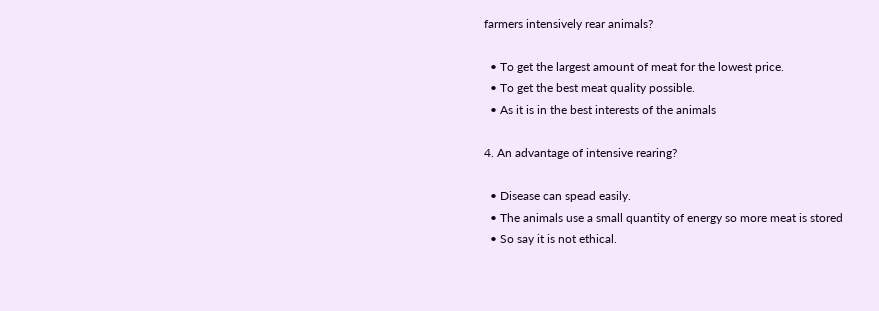farmers intensively rear animals?

  • To get the largest amount of meat for the lowest price.
  • To get the best meat quality possible.
  • As it is in the best interests of the animals

4. An advantage of intensive rearing?

  • Disease can spead easily.
  • The animals use a small quantity of energy so more meat is stored
  • So say it is not ethical.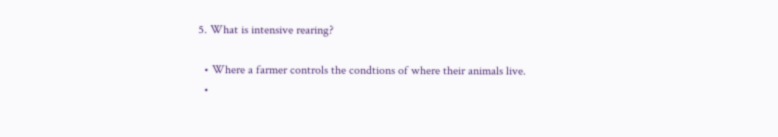5. What is intensive rearing?

  • Where a farmer controls the condtions of where their animals live.
  •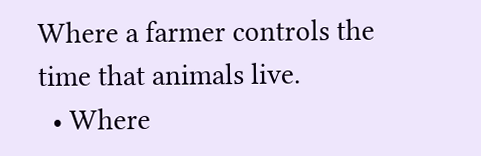Where a farmer controls the time that animals live.
  • Where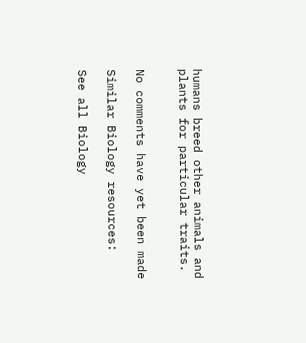humans breed other animals and plants for particular traits.


No comments have yet been made

Similar Biology resources:

See all Biology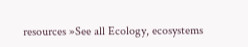resources »See all Ecology, ecosystems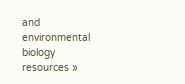and environmental biology resources »